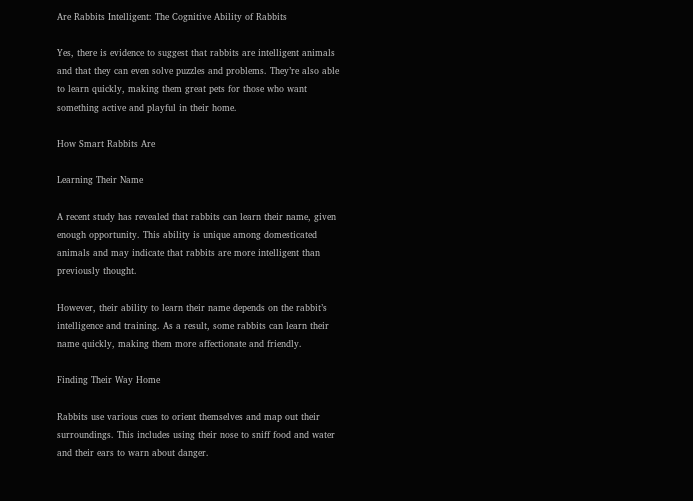Are Rabbits Intelligent: The Cognitive Ability of Rabbits

Yes, there is evidence to suggest that rabbits are intelligent animals and that they can even solve puzzles and problems. They’re also able to learn quickly, making them great pets for those who want something active and playful in their home.

How Smart Rabbits Are

Learning Their Name

A recent study has revealed that rabbits can learn their name, given enough opportunity. This ability is unique among domesticated animals and may indicate that rabbits are more intelligent than previously thought.

However, their ability to learn their name depends on the rabbit’s intelligence and training. As a result, some rabbits can learn their name quickly, making them more affectionate and friendly.

Finding Their Way Home

Rabbits use various cues to orient themselves and map out their surroundings. This includes using their nose to sniff food and water and their ears to warn about danger.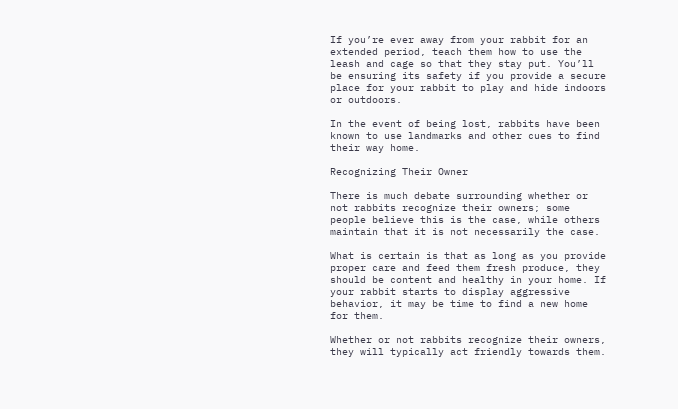If you’re ever away from your rabbit for an extended period, teach them how to use the leash and cage so that they stay put. You’ll be ensuring its safety if you provide a secure place for your rabbit to play and hide indoors or outdoors.

In the event of being lost, rabbits have been known to use landmarks and other cues to find their way home.

Recognizing Their Owner

There is much debate surrounding whether or not rabbits recognize their owners; some people believe this is the case, while others maintain that it is not necessarily the case.

What is certain is that as long as you provide proper care and feed them fresh produce, they should be content and healthy in your home. If your rabbit starts to display aggressive behavior, it may be time to find a new home for them.

Whether or not rabbits recognize their owners, they will typically act friendly towards them.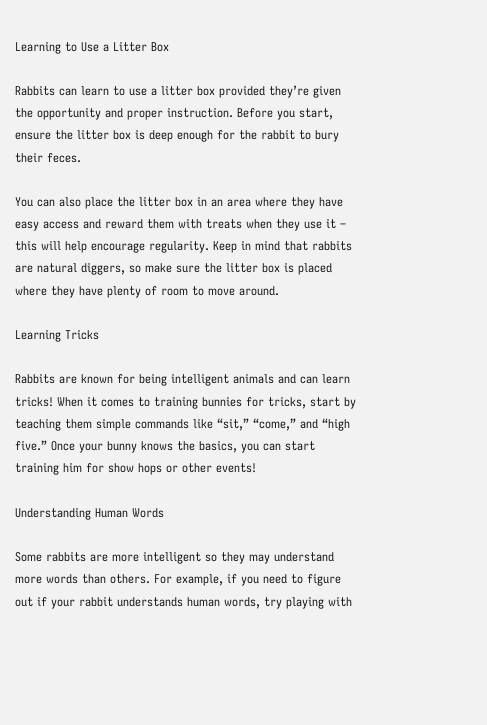Learning to Use a Litter Box

Rabbits can learn to use a litter box provided they’re given the opportunity and proper instruction. Before you start, ensure the litter box is deep enough for the rabbit to bury their feces.

You can also place the litter box in an area where they have easy access and reward them with treats when they use it – this will help encourage regularity. Keep in mind that rabbits are natural diggers, so make sure the litter box is placed where they have plenty of room to move around.

Learning Tricks

Rabbits are known for being intelligent animals and can learn tricks! When it comes to training bunnies for tricks, start by teaching them simple commands like “sit,” “come,” and “high five.” Once your bunny knows the basics, you can start training him for show hops or other events!

Understanding Human Words

Some rabbits are more intelligent so they may understand more words than others. For example, if you need to figure out if your rabbit understands human words, try playing with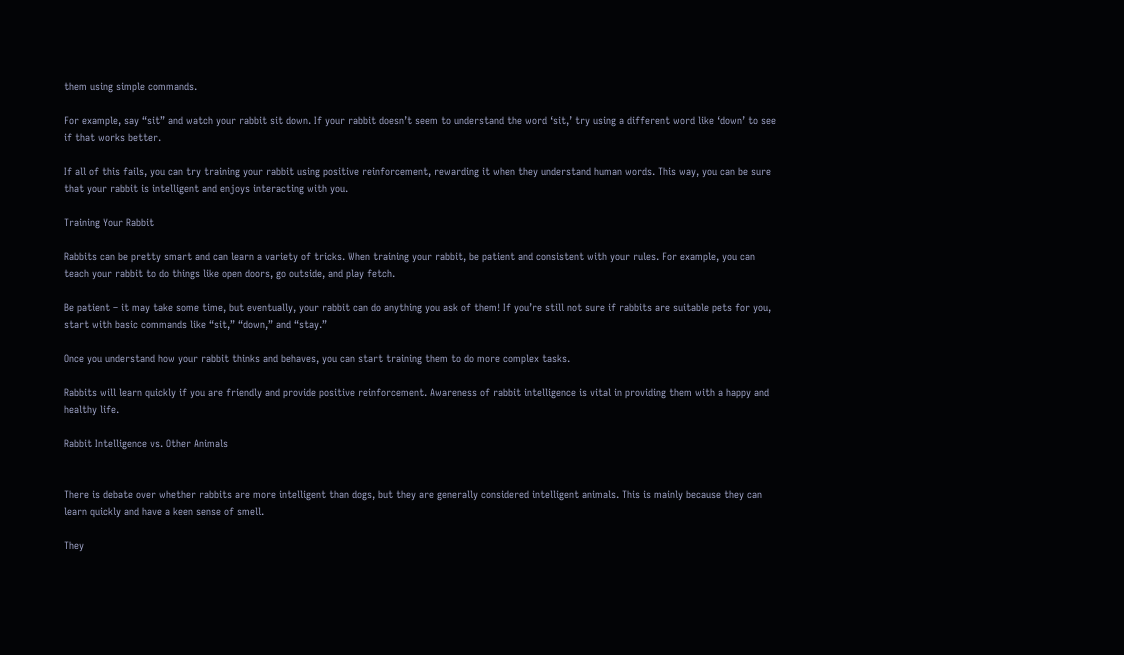them using simple commands.

For example, say “sit” and watch your rabbit sit down. If your rabbit doesn’t seem to understand the word ‘sit,’ try using a different word like ‘down’ to see if that works better.

If all of this fails, you can try training your rabbit using positive reinforcement, rewarding it when they understand human words. This way, you can be sure that your rabbit is intelligent and enjoys interacting with you.

Training Your Rabbit

Rabbits can be pretty smart and can learn a variety of tricks. When training your rabbit, be patient and consistent with your rules. For example, you can teach your rabbit to do things like open doors, go outside, and play fetch.

Be patient – it may take some time, but eventually, your rabbit can do anything you ask of them! If you’re still not sure if rabbits are suitable pets for you, start with basic commands like “sit,” “down,” and “stay.”

Once you understand how your rabbit thinks and behaves, you can start training them to do more complex tasks.

Rabbits will learn quickly if you are friendly and provide positive reinforcement. Awareness of rabbit intelligence is vital in providing them with a happy and healthy life.

Rabbit Intelligence vs. Other Animals


There is debate over whether rabbits are more intelligent than dogs, but they are generally considered intelligent animals. This is mainly because they can learn quickly and have a keen sense of smell.

They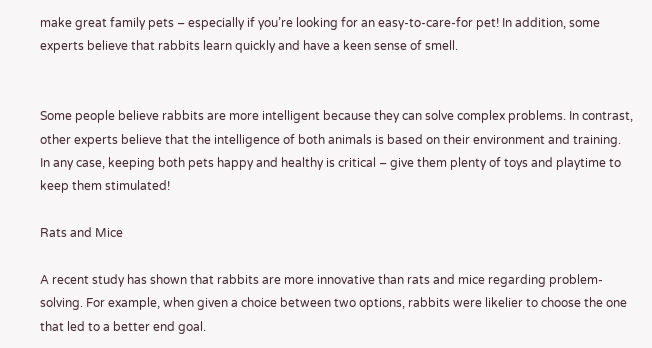make great family pets – especially if you’re looking for an easy-to-care-for pet! In addition, some experts believe that rabbits learn quickly and have a keen sense of smell.


Some people believe rabbits are more intelligent because they can solve complex problems. In contrast, other experts believe that the intelligence of both animals is based on their environment and training. In any case, keeping both pets happy and healthy is critical – give them plenty of toys and playtime to keep them stimulated!

Rats and Mice

A recent study has shown that rabbits are more innovative than rats and mice regarding problem-solving. For example, when given a choice between two options, rabbits were likelier to choose the one that led to a better end goal.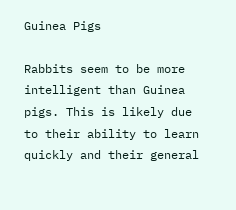Guinea Pigs

Rabbits seem to be more intelligent than Guinea pigs. This is likely due to their ability to learn quickly and their general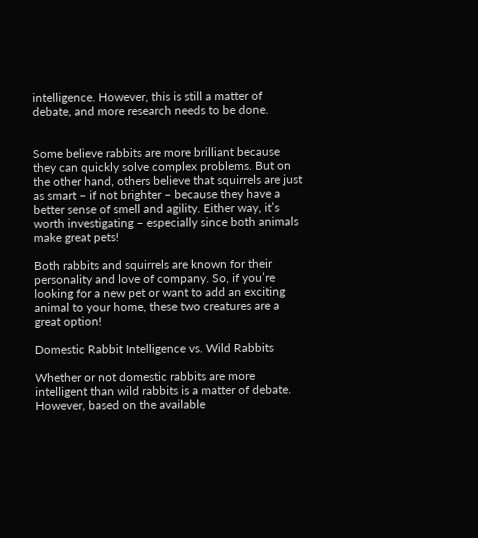intelligence. However, this is still a matter of debate, and more research needs to be done.


Some believe rabbits are more brilliant because they can quickly solve complex problems. But on the other hand, others believe that squirrels are just as smart – if not brighter – because they have a better sense of smell and agility. Either way, it’s worth investigating – especially since both animals make great pets!

Both rabbits and squirrels are known for their personality and love of company. So, if you’re looking for a new pet or want to add an exciting animal to your home, these two creatures are a great option!

Domestic Rabbit Intelligence vs. Wild Rabbits

Whether or not domestic rabbits are more intelligent than wild rabbits is a matter of debate. However, based on the available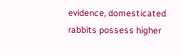evidence, domesticated rabbits possess higher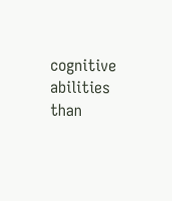cognitive abilities than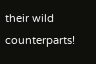their wild counterparts!